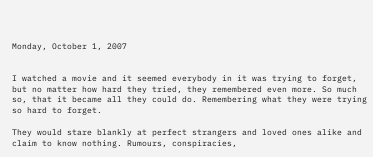Monday, October 1, 2007


I watched a movie and it seemed everybody in it was trying to forget, but no matter how hard they tried, they remembered even more. So much so, that it became all they could do. Remembering what they were trying so hard to forget.

They would stare blankly at perfect strangers and loved ones alike and claim to know nothing. Rumours, conspiracies,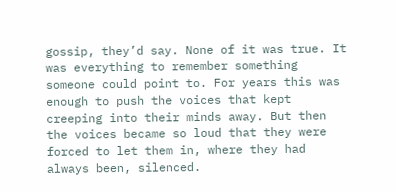gossip, they’d say. None of it was true. It was everything to remember something someone could point to. For years this was enough to push the voices that kept creeping into their minds away. But then the voices became so loud that they were forced to let them in, where they had always been, silenced.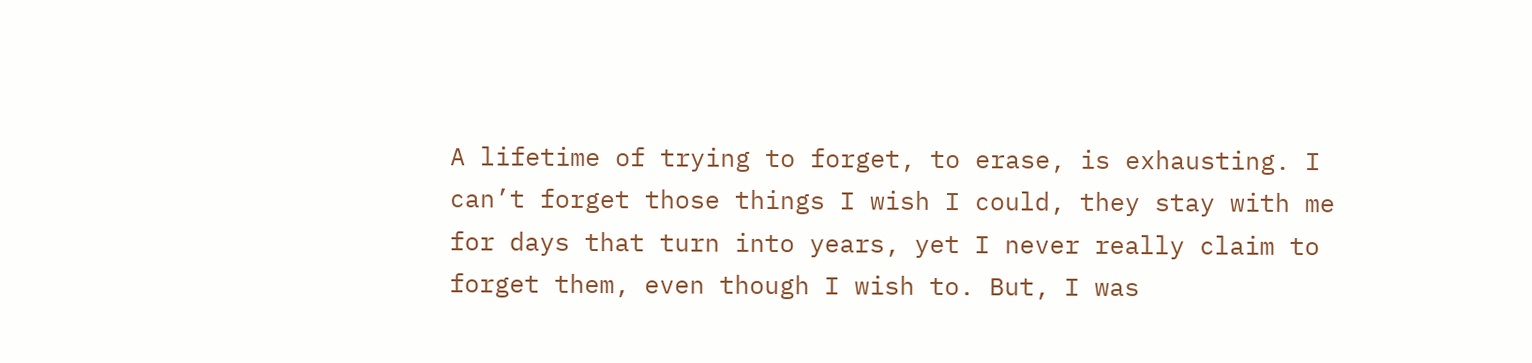A lifetime of trying to forget, to erase, is exhausting. I can’t forget those things I wish I could, they stay with me for days that turn into years, yet I never really claim to forget them, even though I wish to. But, I was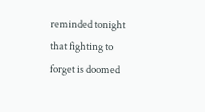reminded tonight that fighting to forget is doomed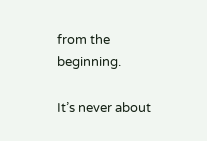from the beginning.

It’s never about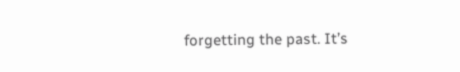forgetting the past. It’s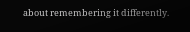about remembering it differently.